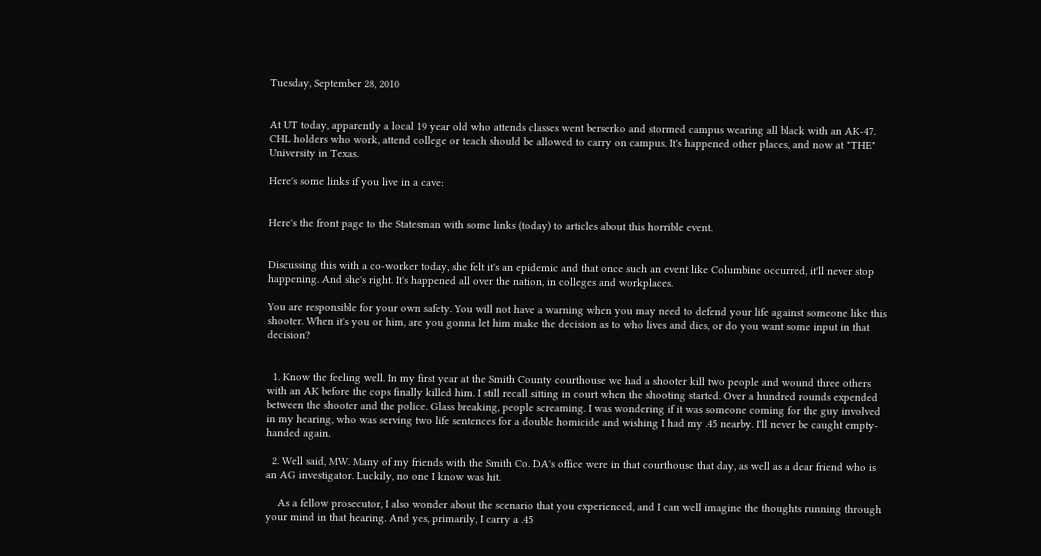Tuesday, September 28, 2010


At UT today, apparently a local 19 year old who attends classes went berserko and stormed campus wearing all black with an AK-47. CHL holders who work, attend college or teach should be allowed to carry on campus. It's happened other places, and now at "THE" University in Texas.

Here's some links if you live in a cave:


Here's the front page to the Statesman with some links (today) to articles about this horrible event.


Discussing this with a co-worker today, she felt it's an epidemic and that once such an event like Columbine occurred, it'll never stop happening. And she's right. It's happened all over the nation, in colleges and workplaces.

You are responsible for your own safety. You will not have a warning when you may need to defend your life against someone like this shooter. When it's you or him, are you gonna let him make the decision as to who lives and dies, or do you want some input in that decision?


  1. Know the feeling well. In my first year at the Smith County courthouse we had a shooter kill two people and wound three others with an AK before the cops finally killed him. I still recall sitting in court when the shooting started. Over a hundred rounds expended between the shooter and the police. Glass breaking, people screaming. I was wondering if it was someone coming for the guy involved in my hearing, who was serving two life sentences for a double homicide and wishing I had my .45 nearby. I'll never be caught empty-handed again.

  2. Well said, MW. Many of my friends with the Smith Co. DA's office were in that courthouse that day, as well as a dear friend who is an AG investigator. Luckily, no one I know was hit.

    As a fellow prosecutor, I also wonder about the scenario that you experienced, and I can well imagine the thoughts running through your mind in that hearing. And yes, primarily, I carry a .45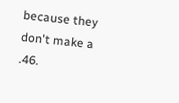because they don't make a .46.